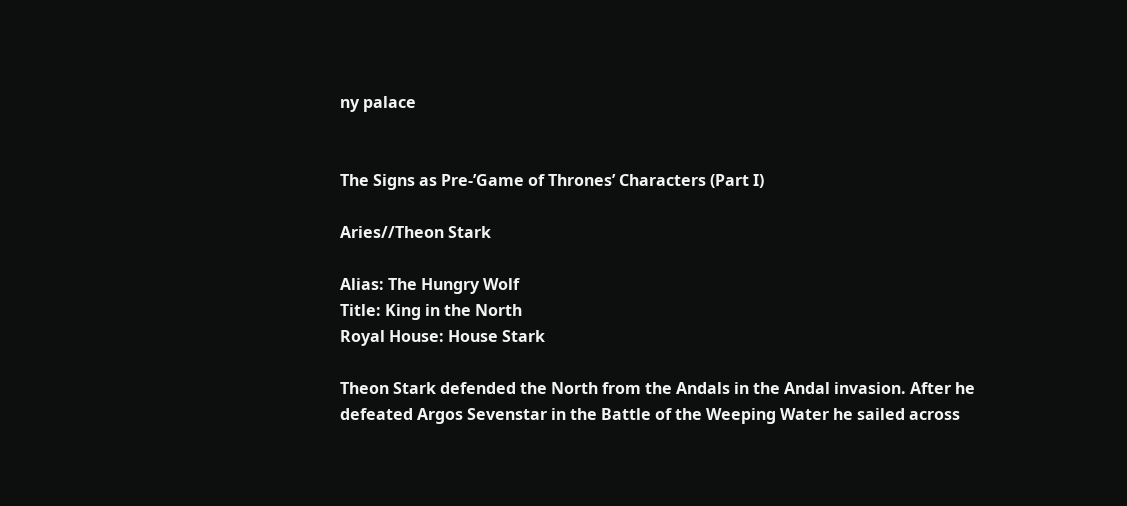ny palace


The Signs as Pre-’Game of Thrones’ Characters (Part I)

Aries//Theon Stark

Alias: The Hungry Wolf
Title: King in the North
Royal House: House Stark

Theon Stark defended the North from the Andals in the Andal invasion. After he defeated Argos Sevenstar in the Battle of the Weeping Water he sailed across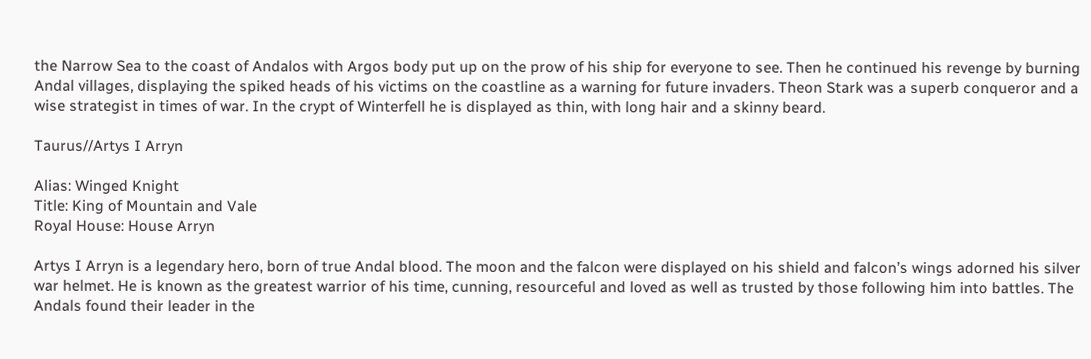the Narrow Sea to the coast of Andalos with Argos body put up on the prow of his ship for everyone to see. Then he continued his revenge by burning Andal villages, displaying the spiked heads of his victims on the coastline as a warning for future invaders. Theon Stark was a superb conqueror and a wise strategist in times of war. In the crypt of Winterfell he is displayed as thin, with long hair and a skinny beard.

Taurus//Artys I Arryn

Alias: Winged Knight
Title: King of Mountain and Vale
Royal House: House Arryn

Artys I Arryn is a legendary hero, born of true Andal blood. The moon and the falcon were displayed on his shield and falcon’s wings adorned his silver war helmet. He is known as the greatest warrior of his time, cunning, resourceful and loved as well as trusted by those following him into battles. The Andals found their leader in the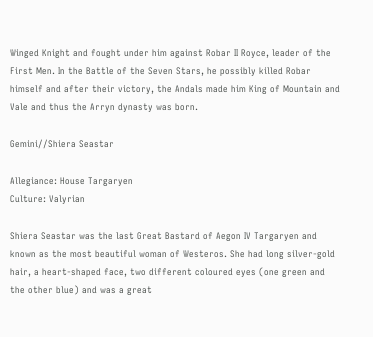Winged Knight and fought under him against Robar II Royce, leader of the First Men. In the Battle of the Seven Stars, he possibly killed Robar himself and after their victory, the Andals made him King of Mountain and Vale and thus the Arryn dynasty was born.

Gemini//Shiera Seastar

Allegiance: House Targaryen
Culture: Valyrian

Shiera Seastar was the last Great Bastard of Aegon IV Targaryen and known as the most beautiful woman of Westeros. She had long silver-gold hair, a heart-shaped face, two different coloured eyes (one green and the other blue) and was a great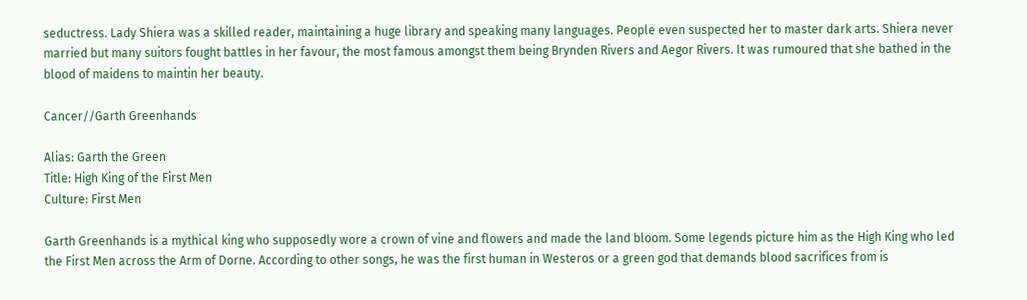seductress. Lady Shiera was a skilled reader, maintaining a huge library and speaking many languages. People even suspected her to master dark arts. Shiera never married but many suitors fought battles in her favour, the most famous amongst them being Brynden Rivers and Aegor Rivers. It was rumoured that she bathed in the blood of maidens to maintin her beauty.

Cancer//Garth Greenhands

Alias: Garth the Green
Title: High King of the First Men
Culture: First Men

Garth Greenhands is a mythical king who supposedly wore a crown of vine and flowers and made the land bloom. Some legends picture him as the High King who led the First Men across the Arm of Dorne. According to other songs, he was the first human in Westeros or a green god that demands blood sacrifices from is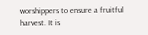worshippers to ensure a fruitful harvest. It is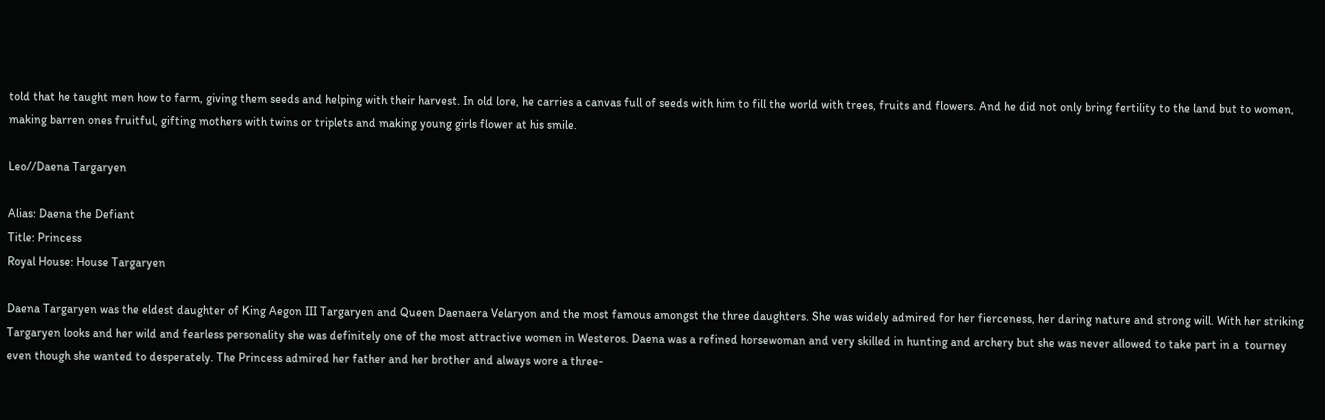told that he taught men how to farm, giving them seeds and helping with their harvest. In old lore, he carries a canvas full of seeds with him to fill the world with trees, fruits and flowers. And he did not only bring fertility to the land but to women, making barren ones fruitful, gifting mothers with twins or triplets and making young girls flower at his smile.

Leo//Daena Targaryen

Alias: Daena the Defiant
Title: Princess
Royal House: House Targaryen

Daena Targaryen was the eldest daughter of King Aegon III Targaryen and Queen Daenaera Velaryon and the most famous amongst the three daughters. She was widely admired for her fierceness, her daring nature and strong will. With her striking Targaryen looks and her wild and fearless personality she was definitely one of the most attractive women in Westeros. Daena was a refined horsewoman and very skilled in hunting and archery but she was never allowed to take part in a  tourney even though she wanted to desperately. The Princess admired her father and her brother and always wore a three-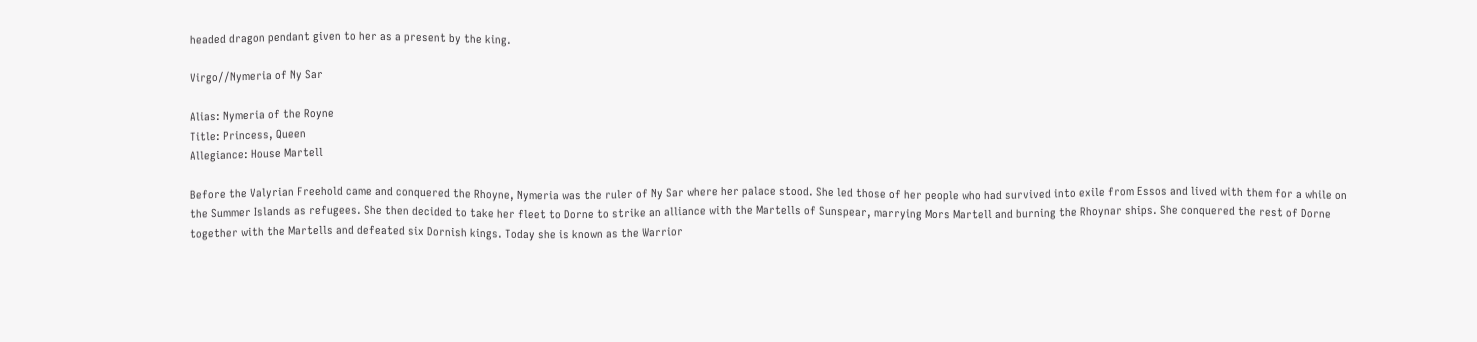headed dragon pendant given to her as a present by the king.

Virgo//Nymeria of Ny Sar

Alias: Nymeria of the Royne
Title: Princess, Queen
Allegiance: House Martell

Before the Valyrian Freehold came and conquered the Rhoyne, Nymeria was the ruler of Ny Sar where her palace stood. She led those of her people who had survived into exile from Essos and lived with them for a while on the Summer Islands as refugees. She then decided to take her fleet to Dorne to strike an alliance with the Martells of Sunspear, marrying Mors Martell and burning the Rhoynar ships. She conquered the rest of Dorne together with the Martells and defeated six Dornish kings. Today she is known as the Warrior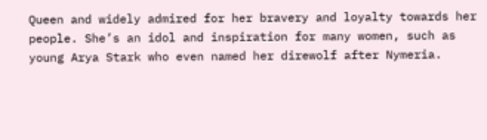Queen and widely admired for her bravery and loyalty towards her people. She’s an idol and inspiration for many women, such as young Arya Stark who even named her direwolf after Nymeria.